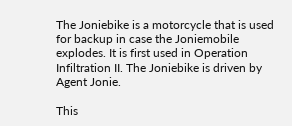The Joniebike is a motorcycle that is used for backup in case the Joniemobile explodes. It is first used in Operation Infiltration II. The Joniebike is driven by Agent Jonie.

This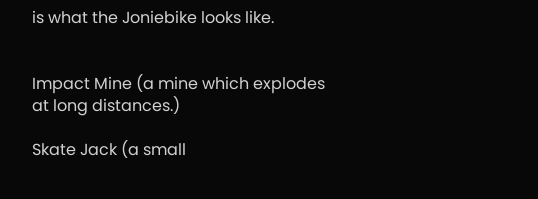is what the Joniebike looks like.


Impact Mine (a mine which explodes at long distances.)

Skate Jack (a small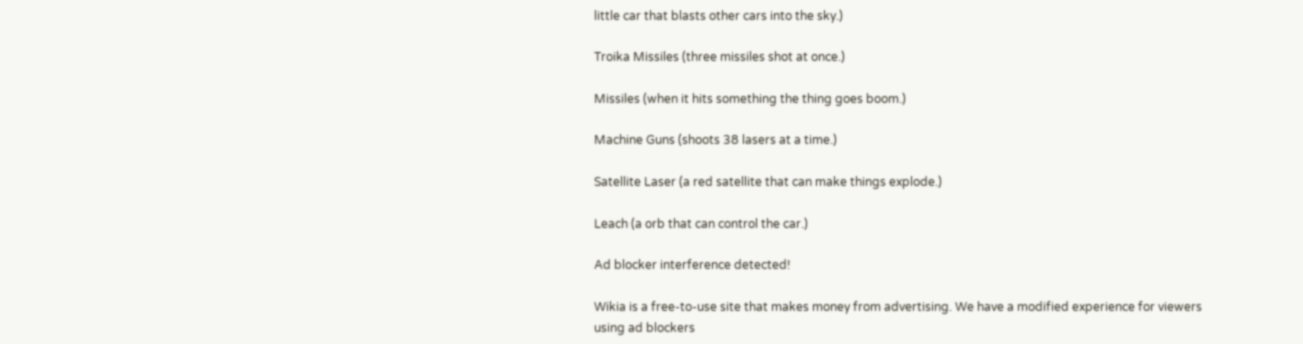little car that blasts other cars into the sky.)

Troika Missiles (three missiles shot at once.)

Missiles (when it hits something the thing goes boom.)

Machine Guns (shoots 38 lasers at a time.)

Satellite Laser (a red satellite that can make things explode.)

Leach (a orb that can control the car.)

Ad blocker interference detected!

Wikia is a free-to-use site that makes money from advertising. We have a modified experience for viewers using ad blockers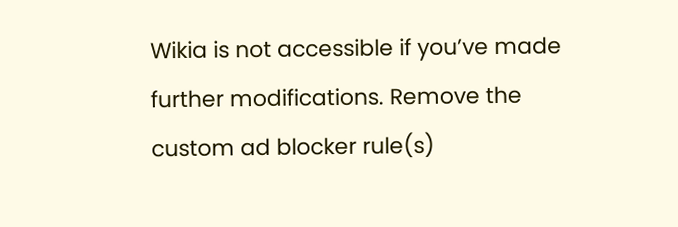Wikia is not accessible if you’ve made further modifications. Remove the custom ad blocker rule(s)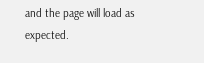and the page will load as expected.